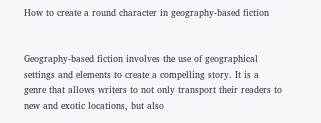How to create a round character in geography-based fiction


Geography-based fiction involves the use of geographical settings and elements to create a compelling story. It is a genre that allows writers to not only transport their readers to new and exotic locations, but also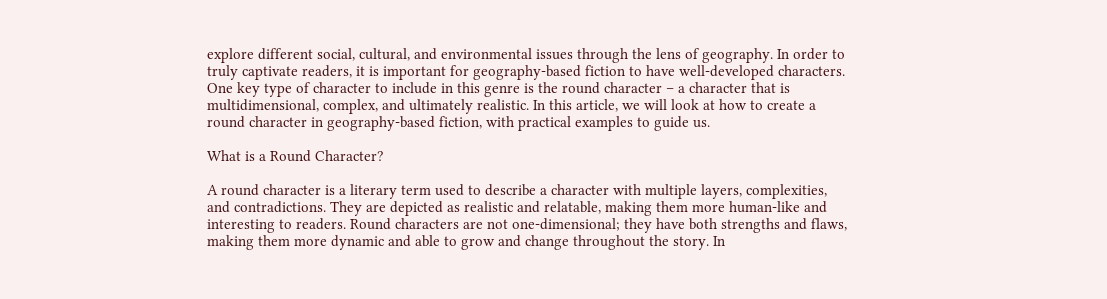explore different social, cultural, and environmental issues through the lens of geography. In order to truly captivate readers, it is important for geography-based fiction to have well-developed characters. One key type of character to include in this genre is the round character – a character that is multidimensional, complex, and ultimately realistic. In this article, we will look at how to create a round character in geography-based fiction, with practical examples to guide us.

What is a Round Character?

A round character is a literary term used to describe a character with multiple layers, complexities, and contradictions. They are depicted as realistic and relatable, making them more human-like and interesting to readers. Round characters are not one-dimensional; they have both strengths and flaws, making them more dynamic and able to grow and change throughout the story. In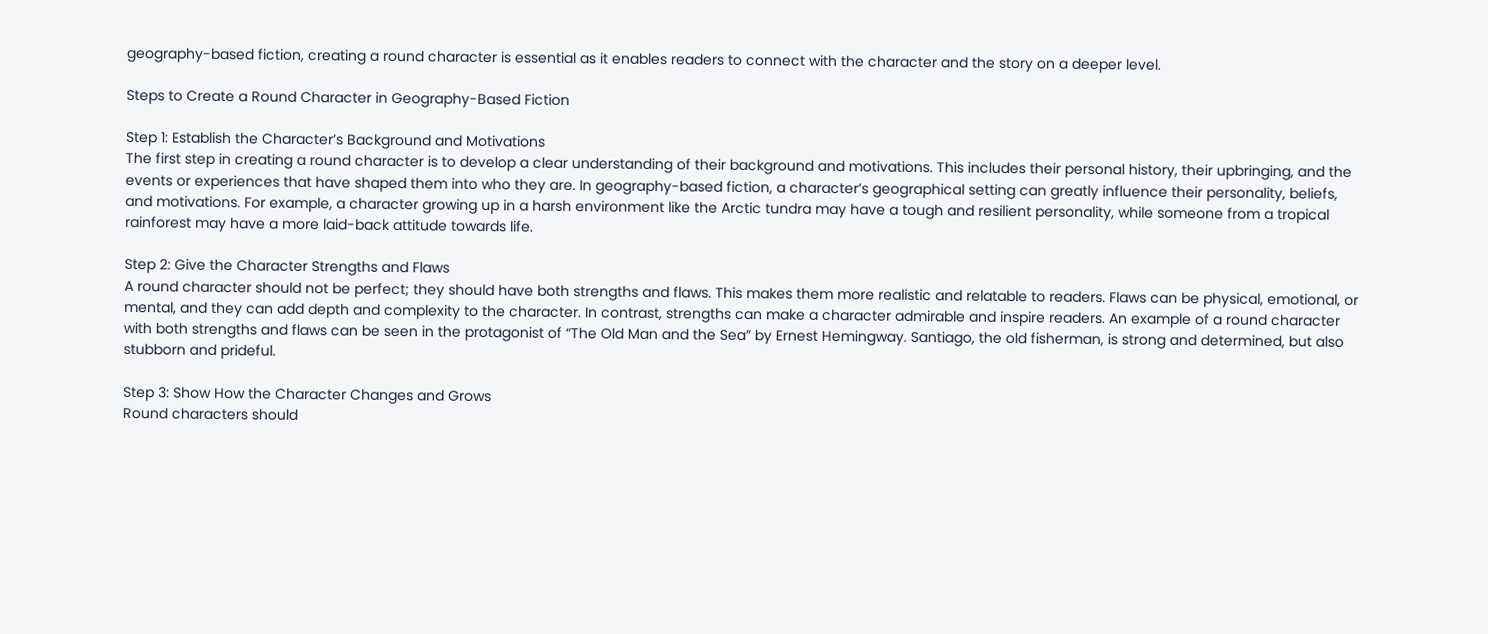geography-based fiction, creating a round character is essential as it enables readers to connect with the character and the story on a deeper level.

Steps to Create a Round Character in Geography-Based Fiction

Step 1: Establish the Character’s Background and Motivations
The first step in creating a round character is to develop a clear understanding of their background and motivations. This includes their personal history, their upbringing, and the events or experiences that have shaped them into who they are. In geography-based fiction, a character’s geographical setting can greatly influence their personality, beliefs, and motivations. For example, a character growing up in a harsh environment like the Arctic tundra may have a tough and resilient personality, while someone from a tropical rainforest may have a more laid-back attitude towards life.

Step 2: Give the Character Strengths and Flaws
A round character should not be perfect; they should have both strengths and flaws. This makes them more realistic and relatable to readers. Flaws can be physical, emotional, or mental, and they can add depth and complexity to the character. In contrast, strengths can make a character admirable and inspire readers. An example of a round character with both strengths and flaws can be seen in the protagonist of “The Old Man and the Sea” by Ernest Hemingway. Santiago, the old fisherman, is strong and determined, but also stubborn and prideful.

Step 3: Show How the Character Changes and Grows
Round characters should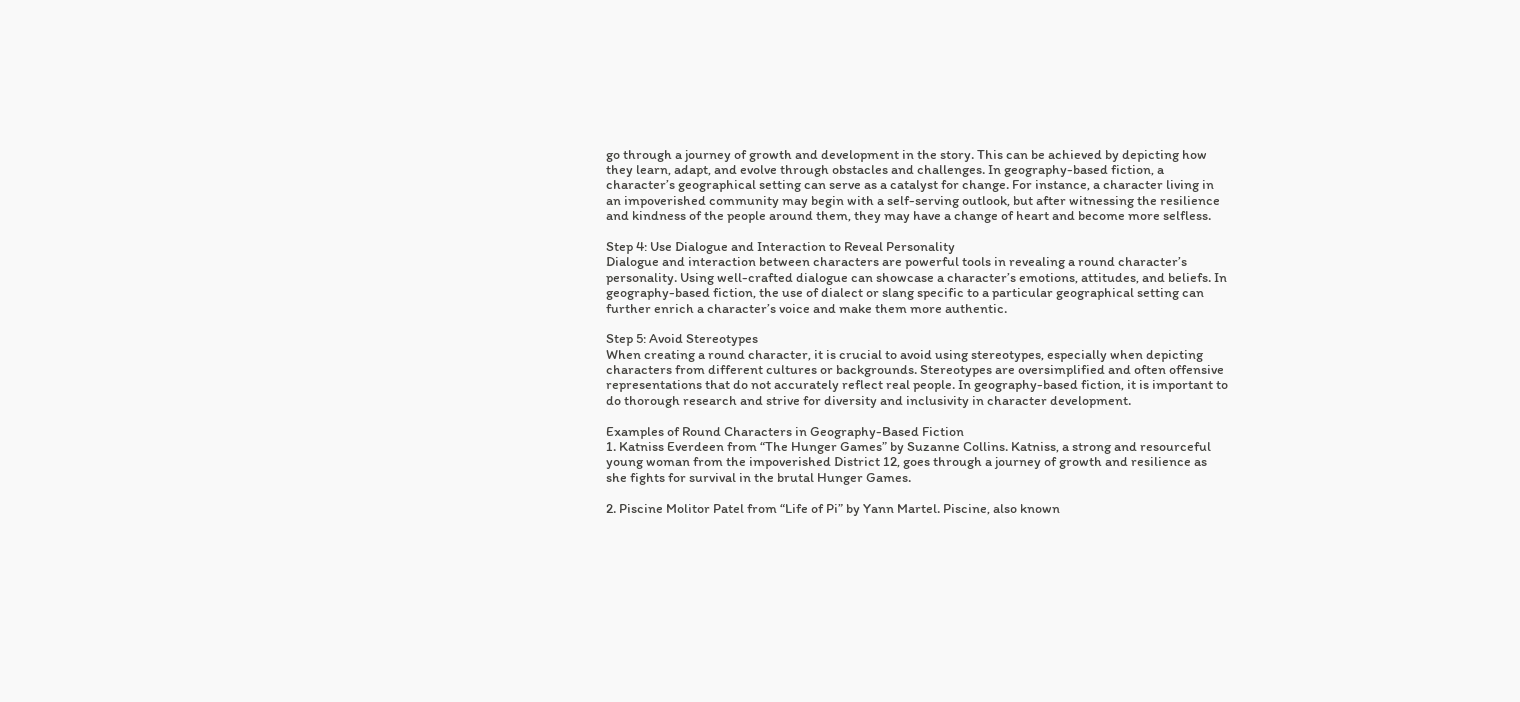go through a journey of growth and development in the story. This can be achieved by depicting how they learn, adapt, and evolve through obstacles and challenges. In geography-based fiction, a character’s geographical setting can serve as a catalyst for change. For instance, a character living in an impoverished community may begin with a self-serving outlook, but after witnessing the resilience and kindness of the people around them, they may have a change of heart and become more selfless.

Step 4: Use Dialogue and Interaction to Reveal Personality
Dialogue and interaction between characters are powerful tools in revealing a round character’s personality. Using well-crafted dialogue can showcase a character’s emotions, attitudes, and beliefs. In geography-based fiction, the use of dialect or slang specific to a particular geographical setting can further enrich a character’s voice and make them more authentic.

Step 5: Avoid Stereotypes
When creating a round character, it is crucial to avoid using stereotypes, especially when depicting characters from different cultures or backgrounds. Stereotypes are oversimplified and often offensive representations that do not accurately reflect real people. In geography-based fiction, it is important to do thorough research and strive for diversity and inclusivity in character development.

Examples of Round Characters in Geography-Based Fiction
1. Katniss Everdeen from “The Hunger Games” by Suzanne Collins. Katniss, a strong and resourceful young woman from the impoverished District 12, goes through a journey of growth and resilience as she fights for survival in the brutal Hunger Games.

2. Piscine Molitor Patel from “Life of Pi” by Yann Martel. Piscine, also known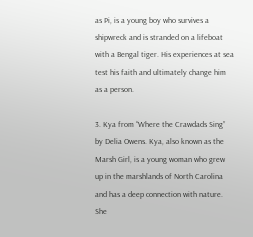as Pi, is a young boy who survives a shipwreck and is stranded on a lifeboat with a Bengal tiger. His experiences at sea test his faith and ultimately change him as a person.

3. Kya from “Where the Crawdads Sing” by Delia Owens. Kya, also known as the Marsh Girl, is a young woman who grew up in the marshlands of North Carolina and has a deep connection with nature. She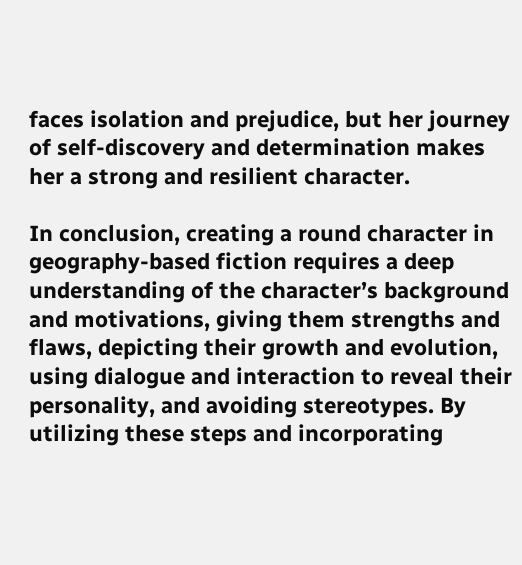faces isolation and prejudice, but her journey of self-discovery and determination makes her a strong and resilient character.

In conclusion, creating a round character in geography-based fiction requires a deep understanding of the character’s background and motivations, giving them strengths and flaws, depicting their growth and evolution, using dialogue and interaction to reveal their personality, and avoiding stereotypes. By utilizing these steps and incorporating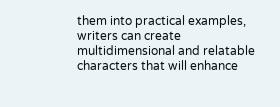them into practical examples, writers can create multidimensional and relatable characters that will enhance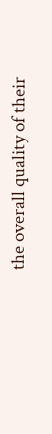the overall quality of their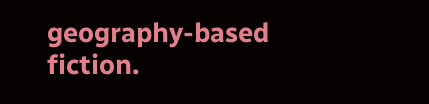geography-based fiction.